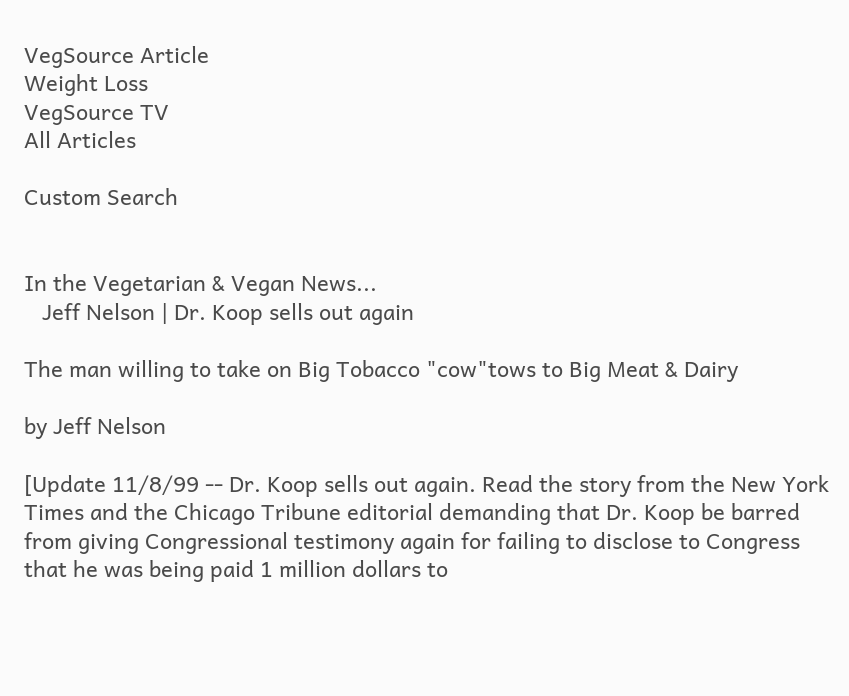VegSource Article
Weight Loss
VegSource TV
All Articles

Custom Search


In the Vegetarian & Vegan News...
   Jeff Nelson | Dr. Koop sells out again

The man willing to take on Big Tobacco "cow"tows to Big Meat & Dairy

by Jeff Nelson

[Update 11/8/99 -- Dr. Koop sells out again. Read the story from the New York Times and the Chicago Tribune editorial demanding that Dr. Koop be barred from giving Congressional testimony again for failing to disclose to Congress that he was being paid 1 million dollars to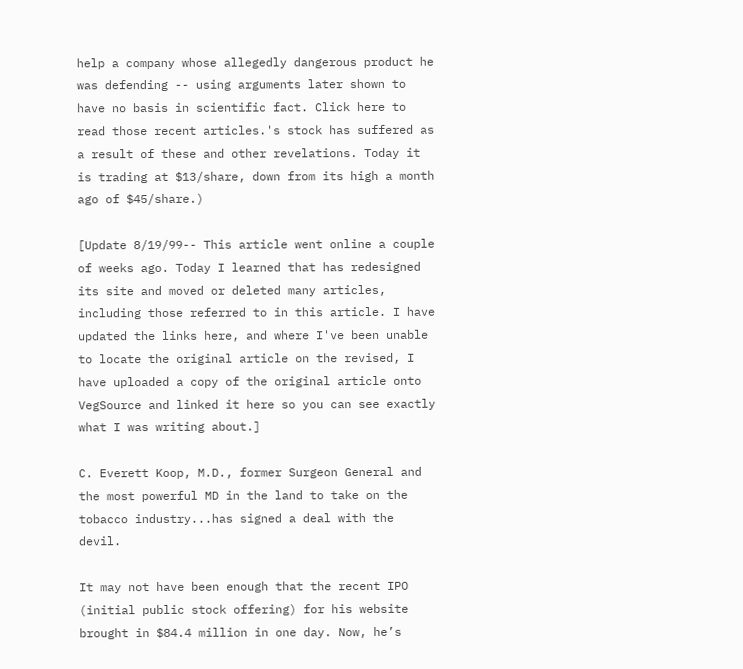help a company whose allegedly dangerous product he was defending -- using arguments later shown to have no basis in scientific fact. Click here to read those recent articles.'s stock has suffered as a result of these and other revelations. Today it is trading at $13/share, down from its high a month ago of $45/share.)

[Update 8/19/99-- This article went online a couple of weeks ago. Today I learned that has redesigned its site and moved or deleted many articles, including those referred to in this article. I have updated the links here, and where I've been unable to locate the original article on the revised, I have uploaded a copy of the original article onto VegSource and linked it here so you can see exactly what I was writing about.]

C. Everett Koop, M.D., former Surgeon General and the most powerful MD in the land to take on the tobacco industry...has signed a deal with the devil.

It may not have been enough that the recent IPO (initial public stock offering) for his website brought in $84.4 million in one day. Now, he’s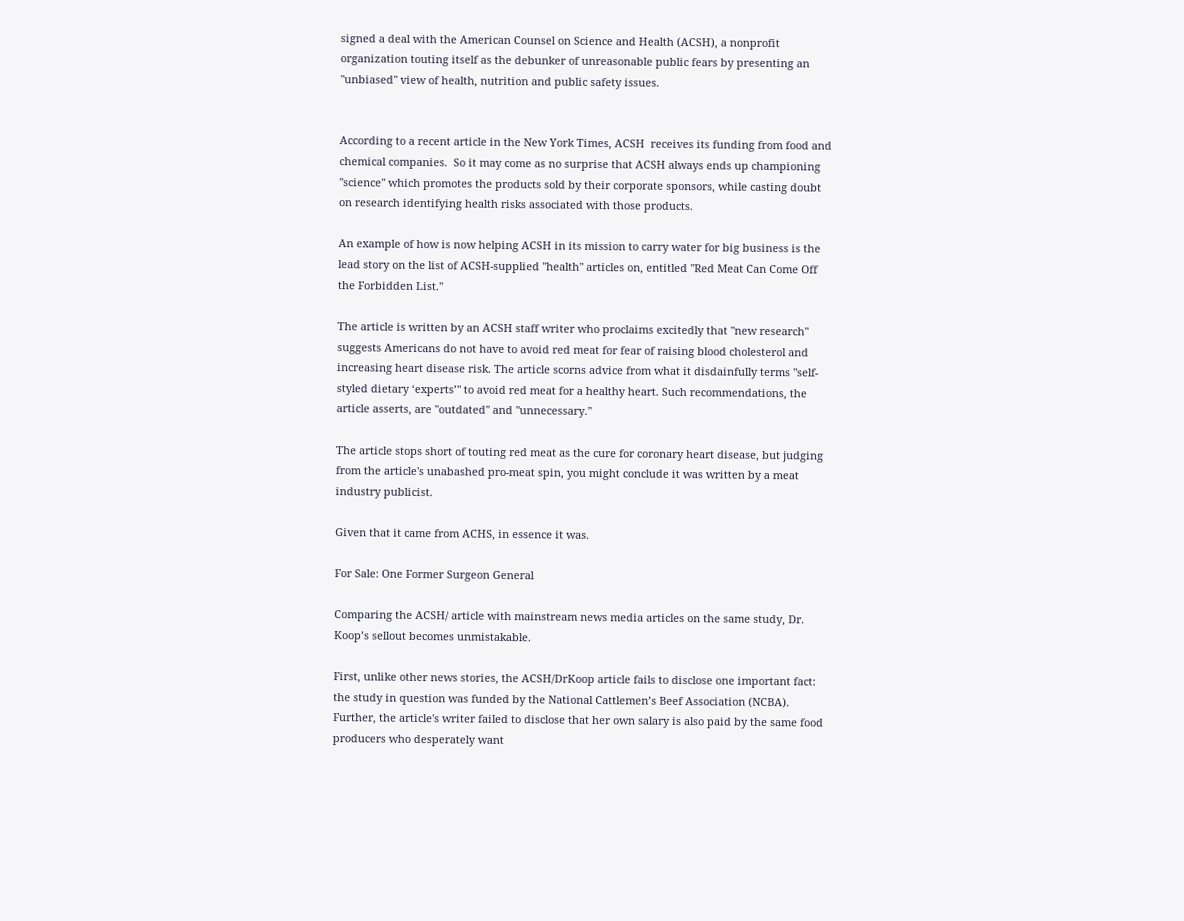signed a deal with the American Counsel on Science and Health (ACSH), a nonprofit organization touting itself as the debunker of unreasonable public fears by presenting an "unbiased" view of health, nutrition and public safety issues.


According to a recent article in the New York Times, ACSH  receives its funding from food and chemical companies.  So it may come as no surprise that ACSH always ends up championing "science" which promotes the products sold by their corporate sponsors, while casting doubt on research identifying health risks associated with those products.

An example of how is now helping ACSH in its mission to carry water for big business is the lead story on the list of ACSH-supplied "health" articles on, entitled "Red Meat Can Come Off the Forbidden List."

The article is written by an ACSH staff writer who proclaims excitedly that "new research" suggests Americans do not have to avoid red meat for fear of raising blood cholesterol and increasing heart disease risk. The article scorns advice from what it disdainfully terms "self-styled dietary ‘experts’" to avoid red meat for a healthy heart. Such recommendations, the article asserts, are "outdated" and "unnecessary."

The article stops short of touting red meat as the cure for coronary heart disease, but judging from the article's unabashed pro-meat spin, you might conclude it was written by a meat industry publicist.

Given that it came from ACHS, in essence it was.

For Sale: One Former Surgeon General

Comparing the ACSH/ article with mainstream news media articles on the same study, Dr. Koop’s sellout becomes unmistakable.

First, unlike other news stories, the ACSH/DrKoop article fails to disclose one important fact: the study in question was funded by the National Cattlemen’s Beef Association (NCBA). Further, the article's writer failed to disclose that her own salary is also paid by the same food producers who desperately want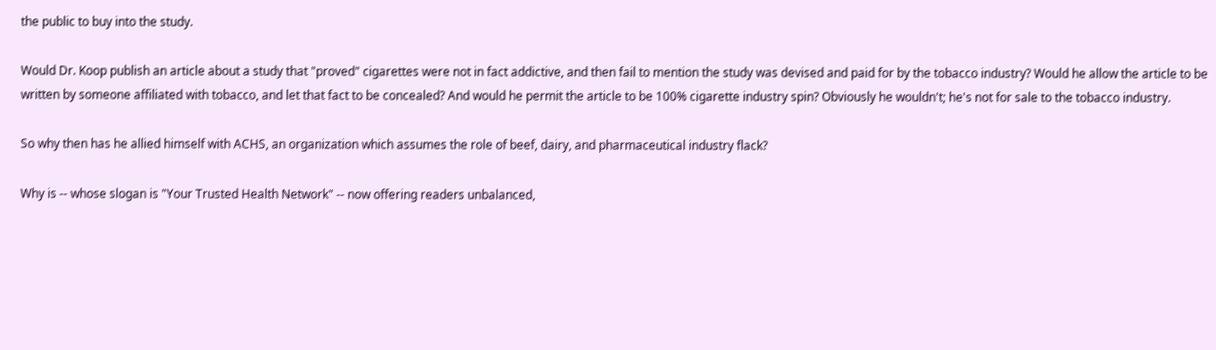the public to buy into the study.

Would Dr. Koop publish an article about a study that "proved" cigarettes were not in fact addictive, and then fail to mention the study was devised and paid for by the tobacco industry? Would he allow the article to be written by someone affiliated with tobacco, and let that fact to be concealed? And would he permit the article to be 100% cigarette industry spin? Obviously he wouldn't; he's not for sale to the tobacco industry.

So why then has he allied himself with ACHS, an organization which assumes the role of beef, dairy, and pharmaceutical industry flack?

Why is -- whose slogan is "Your Trusted Health Network" -- now offering readers unbalanced,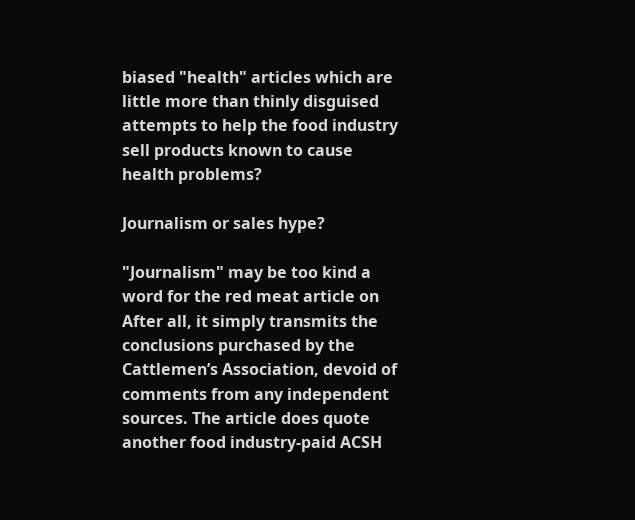biased "health" articles which are little more than thinly disguised attempts to help the food industry sell products known to cause health problems?

Journalism or sales hype?

"Journalism" may be too kind a word for the red meat article on After all, it simply transmits the conclusions purchased by the Cattlemen’s Association, devoid of comments from any independent sources. The article does quote another food industry-paid ACSH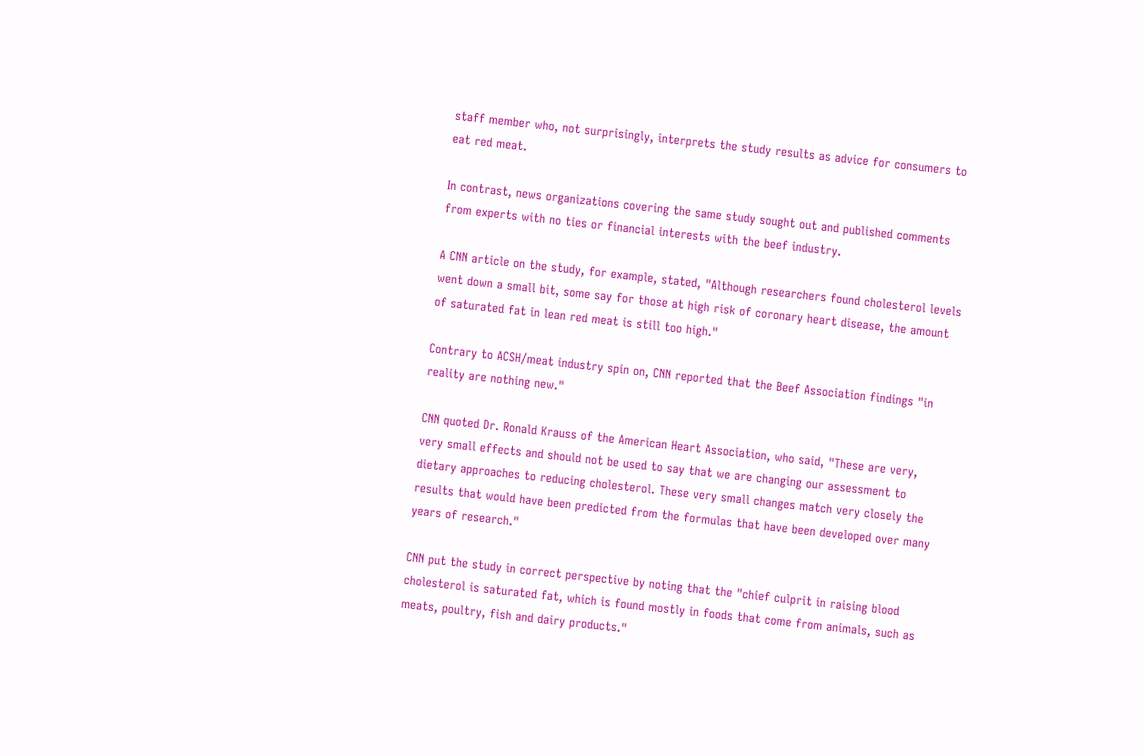staff member who, not surprisingly, interprets the study results as advice for consumers to eat red meat.

In contrast, news organizations covering the same study sought out and published comments from experts with no ties or financial interests with the beef industry.

A CNN article on the study, for example, stated, "Although researchers found cholesterol levels went down a small bit, some say for those at high risk of coronary heart disease, the amount of saturated fat in lean red meat is still too high."

Contrary to ACSH/meat industry spin on, CNN reported that the Beef Association findings "in reality are nothing new."

CNN quoted Dr. Ronald Krauss of the American Heart Association, who said, "These are very, very small effects and should not be used to say that we are changing our assessment to dietary approaches to reducing cholesterol. These very small changes match very closely the results that would have been predicted from the formulas that have been developed over many years of research."

CNN put the study in correct perspective by noting that the "chief culprit in raising blood cholesterol is saturated fat, which is found mostly in foods that come from animals, such as meats, poultry, fish and dairy products."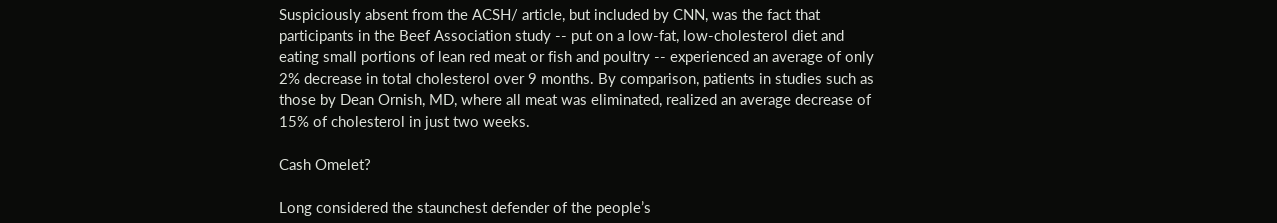Suspiciously absent from the ACSH/ article, but included by CNN, was the fact that participants in the Beef Association study -- put on a low-fat, low-cholesterol diet and eating small portions of lean red meat or fish and poultry -- experienced an average of only 2% decrease in total cholesterol over 9 months. By comparison, patients in studies such as those by Dean Ornish, MD, where all meat was eliminated, realized an average decrease of 15% of cholesterol in just two weeks.

Cash Omelet?

Long considered the staunchest defender of the people’s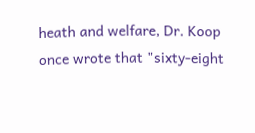heath and welfare, Dr. Koop once wrote that "sixty-eight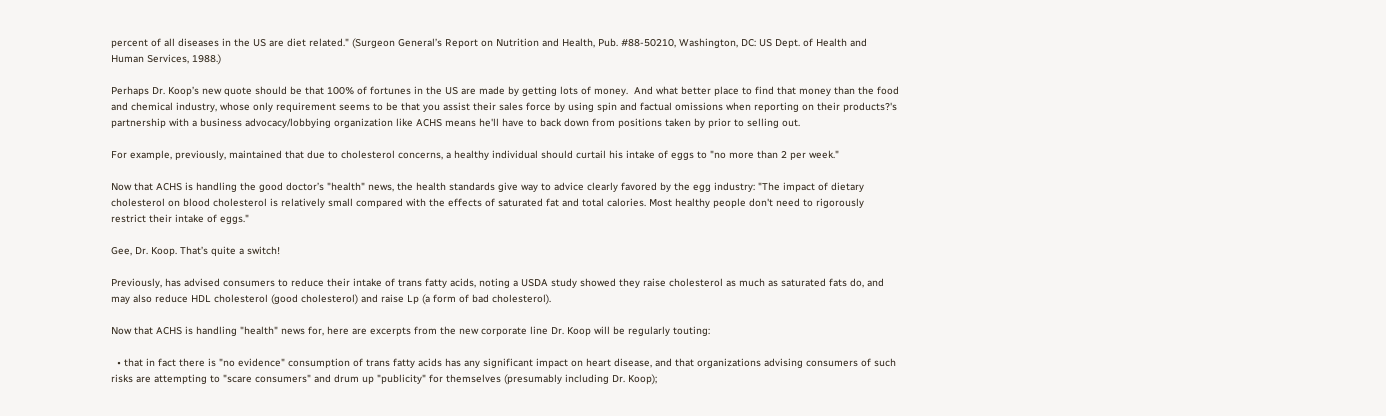percent of all diseases in the US are diet related." (Surgeon General’s Report on Nutrition and Health, Pub. #88-50210, Washington, DC: US Dept. of Health and Human Services, 1988.)

Perhaps Dr. Koop’s new quote should be that 100% of fortunes in the US are made by getting lots of money.  And what better place to find that money than the food and chemical industry, whose only requirement seems to be that you assist their sales force by using spin and factual omissions when reporting on their products?'s partnership with a business advocacy/lobbying organization like ACHS means he'll have to back down from positions taken by prior to selling out.

For example, previously, maintained that due to cholesterol concerns, a healthy individual should curtail his intake of eggs to "no more than 2 per week."

Now that ACHS is handling the good doctor’s "health" news, the health standards give way to advice clearly favored by the egg industry: "The impact of dietary cholesterol on blood cholesterol is relatively small compared with the effects of saturated fat and total calories. Most healthy people don't need to rigorously restrict their intake of eggs."

Gee, Dr. Koop. That’s quite a switch!

Previously, has advised consumers to reduce their intake of trans fatty acids, noting a USDA study showed they raise cholesterol as much as saturated fats do, and may also reduce HDL cholesterol (good cholesterol) and raise Lp (a form of bad cholesterol).

Now that ACHS is handling "health" news for, here are excerpts from the new corporate line Dr. Koop will be regularly touting:

  • that in fact there is "no evidence" consumption of trans fatty acids has any significant impact on heart disease, and that organizations advising consumers of such risks are attempting to "scare consumers" and drum up "publicity" for themselves (presumably including Dr. Koop);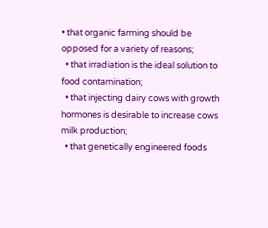• that organic farming should be opposed for a variety of reasons;
  • that irradiation is the ideal solution to food contamination;
  • that injecting dairy cows with growth hormones is desirable to increase cows milk production;
  • that genetically engineered foods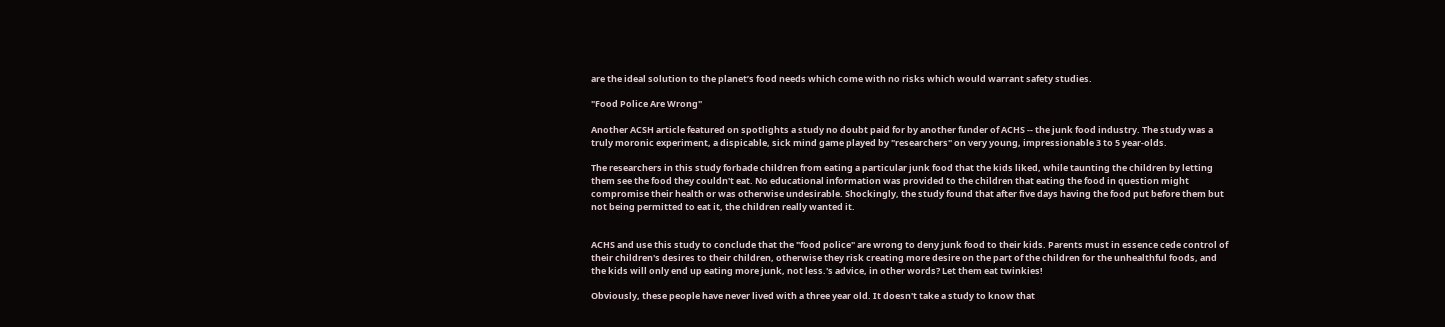are the ideal solution to the planet’s food needs which come with no risks which would warrant safety studies.

"Food Police Are Wrong"

Another ACSH article featured on spotlights a study no doubt paid for by another funder of ACHS -- the junk food industry. The study was a truly moronic experiment, a dispicable, sick mind game played by "researchers" on very young, impressionable 3 to 5 year-olds.

The researchers in this study forbade children from eating a particular junk food that the kids liked, while taunting the children by letting them see the food they couldn't eat. No educational information was provided to the children that eating the food in question might compromise their health or was otherwise undesirable. Shockingly, the study found that after five days having the food put before them but not being permitted to eat it, the children really wanted it.


ACHS and use this study to conclude that the "food police" are wrong to deny junk food to their kids. Parents must in essence cede control of their children's desires to their children, otherwise they risk creating more desire on the part of the children for the unhealthful foods, and the kids will only end up eating more junk, not less.'s advice, in other words? Let them eat twinkies!

Obviously, these people have never lived with a three year old. It doesn't take a study to know that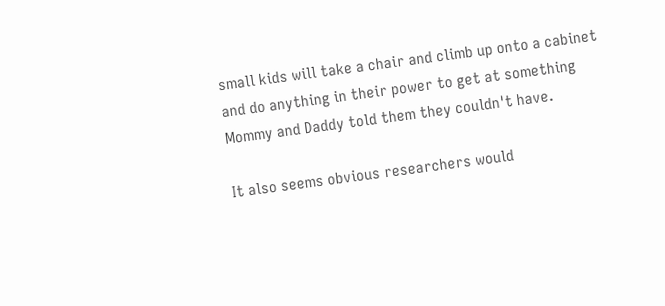small kids will take a chair and climb up onto a cabinet and do anything in their power to get at something Mommy and Daddy told them they couldn't have.

It also seems obvious researchers would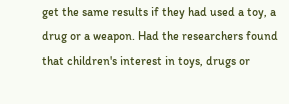get the same results if they had used a toy, a drug or a weapon. Had the researchers found that children's interest in toys, drugs or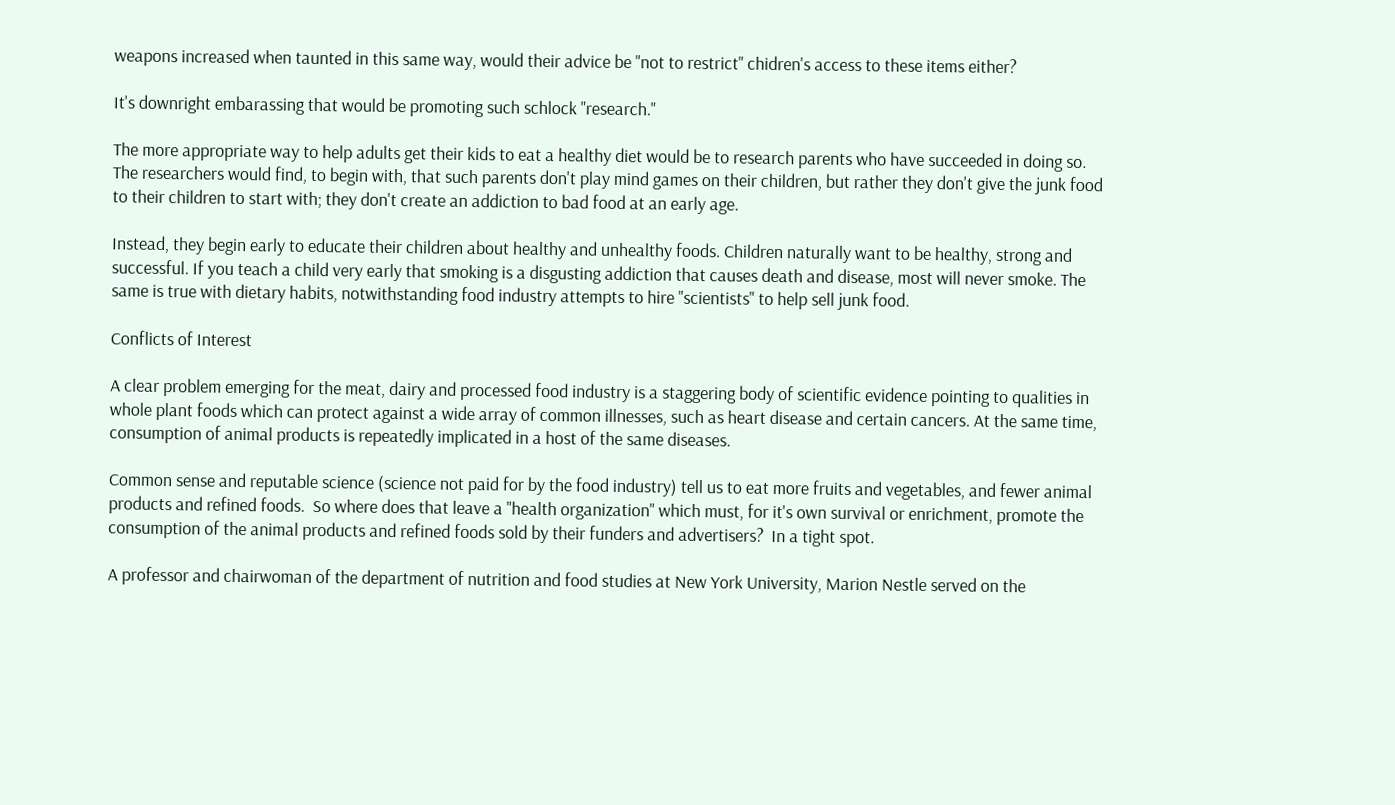weapons increased when taunted in this same way, would their advice be "not to restrict" chidren's access to these items either?

It's downright embarassing that would be promoting such schlock "research."

The more appropriate way to help adults get their kids to eat a healthy diet would be to research parents who have succeeded in doing so. The researchers would find, to begin with, that such parents don't play mind games on their children, but rather they don't give the junk food to their children to start with; they don't create an addiction to bad food at an early age.

Instead, they begin early to educate their children about healthy and unhealthy foods. Children naturally want to be healthy, strong and successful. If you teach a child very early that smoking is a disgusting addiction that causes death and disease, most will never smoke. The same is true with dietary habits, notwithstanding food industry attempts to hire "scientists" to help sell junk food.

Conflicts of Interest

A clear problem emerging for the meat, dairy and processed food industry is a staggering body of scientific evidence pointing to qualities in whole plant foods which can protect against a wide array of common illnesses, such as heart disease and certain cancers. At the same time, consumption of animal products is repeatedly implicated in a host of the same diseases.

Common sense and reputable science (science not paid for by the food industry) tell us to eat more fruits and vegetables, and fewer animal products and refined foods.  So where does that leave a "health organization" which must, for it's own survival or enrichment, promote the consumption of the animal products and refined foods sold by their funders and advertisers?  In a tight spot.

A professor and chairwoman of the department of nutrition and food studies at New York University, Marion Nestle served on the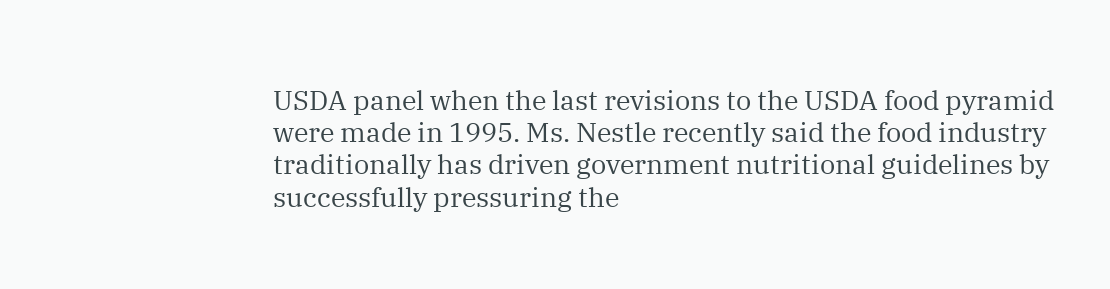USDA panel when the last revisions to the USDA food pyramid were made in 1995. Ms. Nestle recently said the food industry traditionally has driven government nutritional guidelines by successfully pressuring the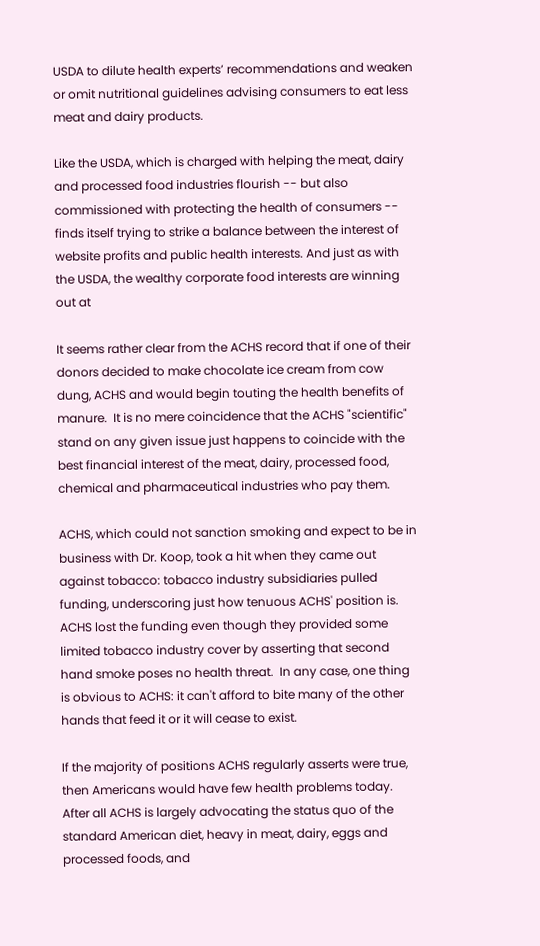USDA to dilute health experts’ recommendations and weaken or omit nutritional guidelines advising consumers to eat less meat and dairy products.

Like the USDA, which is charged with helping the meat, dairy and processed food industries flourish -- but also commissioned with protecting the health of consumers -- finds itself trying to strike a balance between the interest of website profits and public health interests. And just as with the USDA, the wealthy corporate food interests are winning out at

It seems rather clear from the ACHS record that if one of their donors decided to make chocolate ice cream from cow dung, ACHS and would begin touting the health benefits of manure.  It is no mere coincidence that the ACHS "scientific" stand on any given issue just happens to coincide with the best financial interest of the meat, dairy, processed food, chemical and pharmaceutical industries who pay them.

ACHS, which could not sanction smoking and expect to be in business with Dr. Koop, took a hit when they came out against tobacco: tobacco industry subsidiaries pulled funding, underscoring just how tenuous ACHS' position is. ACHS lost the funding even though they provided some limited tobacco industry cover by asserting that second hand smoke poses no health threat.  In any case, one thing is obvious to ACHS: it can't afford to bite many of the other hands that feed it or it will cease to exist.

If the majority of positions ACHS regularly asserts were true, then Americans would have few health problems today.  After all ACHS is largely advocating the status quo of the standard American diet, heavy in meat, dairy, eggs and processed foods, and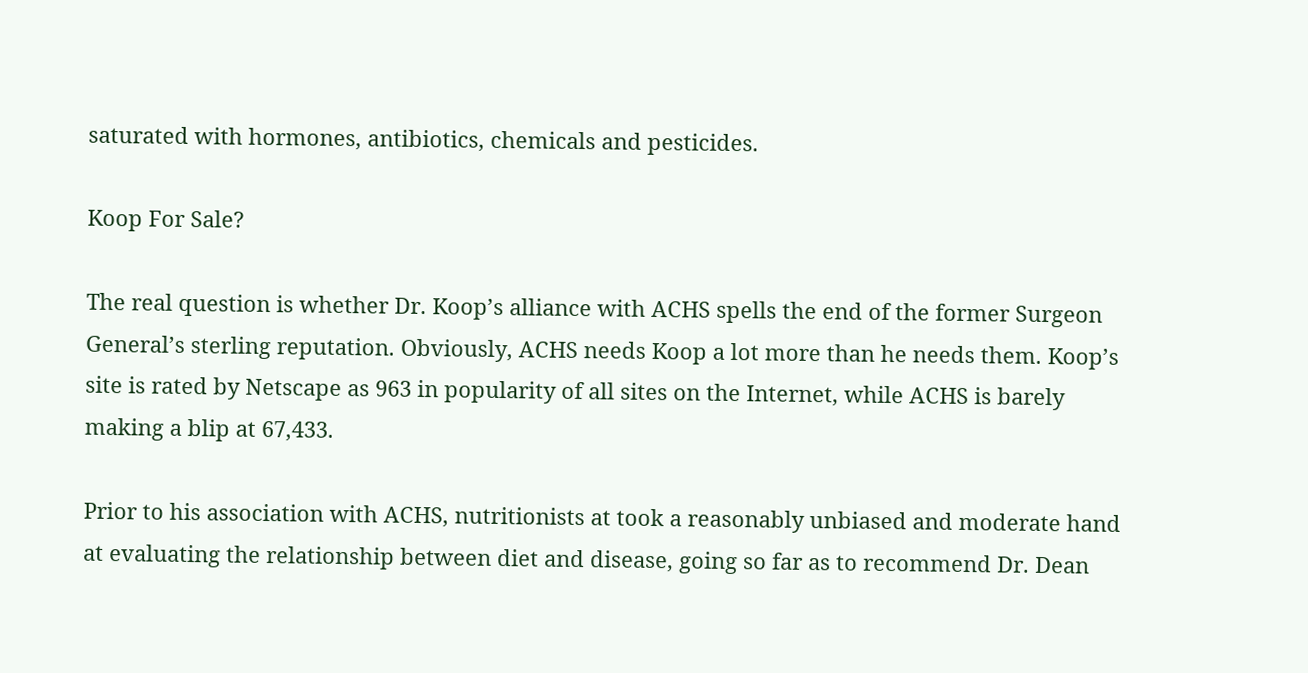saturated with hormones, antibiotics, chemicals and pesticides.

Koop For Sale?

The real question is whether Dr. Koop’s alliance with ACHS spells the end of the former Surgeon General’s sterling reputation. Obviously, ACHS needs Koop a lot more than he needs them. Koop’s site is rated by Netscape as 963 in popularity of all sites on the Internet, while ACHS is barely making a blip at 67,433.

Prior to his association with ACHS, nutritionists at took a reasonably unbiased and moderate hand at evaluating the relationship between diet and disease, going so far as to recommend Dr. Dean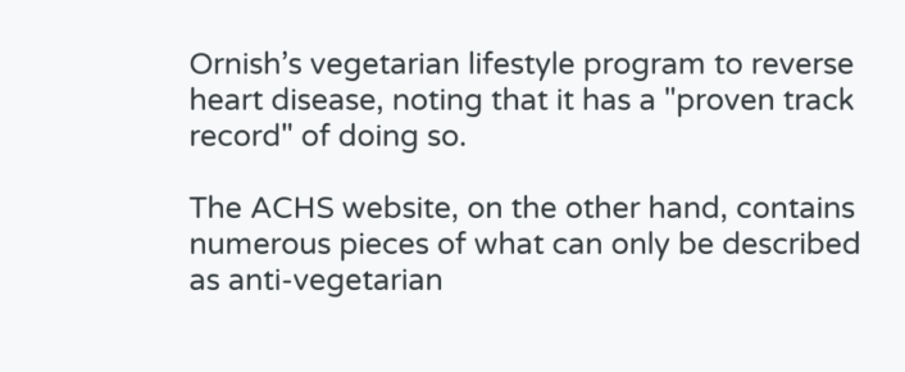Ornish’s vegetarian lifestyle program to reverse heart disease, noting that it has a "proven track record" of doing so.

The ACHS website, on the other hand, contains numerous pieces of what can only be described as anti-vegetarian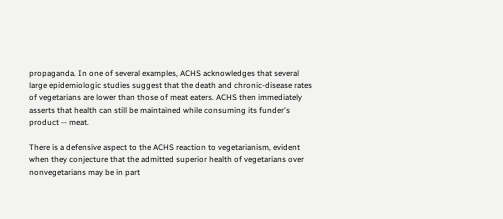propaganda. In one of several examples, ACHS acknowledges that several large epidemiologic studies suggest that the death and chronic-disease rates of vegetarians are lower than those of meat eaters. ACHS then immediately asserts that health can still be maintained while consuming its funder's product -- meat.

There is a defensive aspect to the ACHS reaction to vegetarianism, evident when they conjecture that the admitted superior health of vegetarians over nonvegetarians may be in part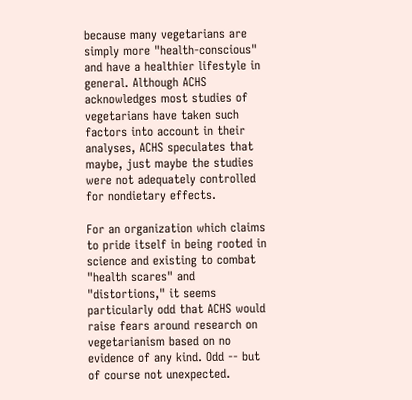because many vegetarians are simply more "health-conscious" and have a healthier lifestyle in general. Although ACHS acknowledges most studies of vegetarians have taken such factors into account in their analyses, ACHS speculates that maybe, just maybe the studies were not adequately controlled for nondietary effects.

For an organization which claims to pride itself in being rooted in science and existing to combat "health scares" and "distortions," it seems particularly odd that ACHS would raise fears around research on vegetarianism based on no evidence of any kind. Odd -- but of course not unexpected.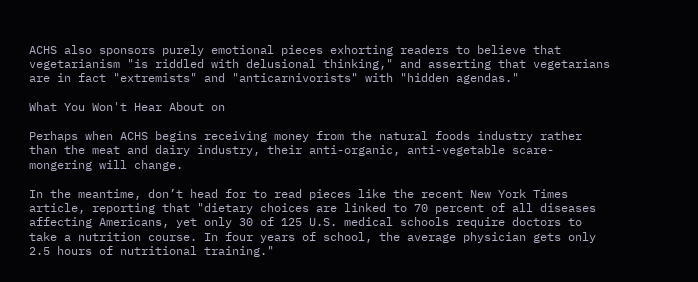ACHS also sponsors purely emotional pieces exhorting readers to believe that vegetarianism "is riddled with delusional thinking," and asserting that vegetarians are in fact "extremists" and "anticarnivorists" with "hidden agendas."

What You Won't Hear About on

Perhaps when ACHS begins receiving money from the natural foods industry rather than the meat and dairy industry, their anti-organic, anti-vegetable scare-mongering will change.

In the meantime, don’t head for to read pieces like the recent New York Times article, reporting that "dietary choices are linked to 70 percent of all diseases affecting Americans, yet only 30 of 125 U.S. medical schools require doctors to take a nutrition course. In four years of school, the average physician gets only 2.5 hours of nutritional training."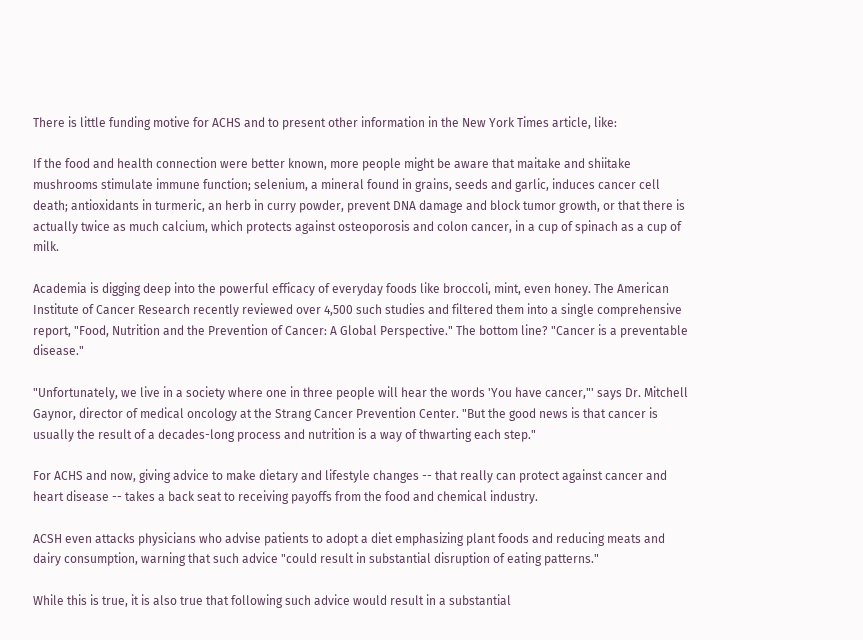There is little funding motive for ACHS and to present other information in the New York Times article, like:

If the food and health connection were better known, more people might be aware that maitake and shiitake mushrooms stimulate immune function; selenium, a mineral found in grains, seeds and garlic, induces cancer cell death; antioxidants in turmeric, an herb in curry powder, prevent DNA damage and block tumor growth, or that there is actually twice as much calcium, which protects against osteoporosis and colon cancer, in a cup of spinach as a cup of milk.

Academia is digging deep into the powerful efficacy of everyday foods like broccoli, mint, even honey. The American Institute of Cancer Research recently reviewed over 4,500 such studies and filtered them into a single comprehensive report, "Food, Nutrition and the Prevention of Cancer: A Global Perspective." The bottom line? "Cancer is a preventable disease."

"Unfortunately, we live in a society where one in three people will hear the words 'You have cancer,"' says Dr. Mitchell Gaynor, director of medical oncology at the Strang Cancer Prevention Center. "But the good news is that cancer is usually the result of a decades-long process and nutrition is a way of thwarting each step."

For ACHS and now, giving advice to make dietary and lifestyle changes -- that really can protect against cancer and heart disease -- takes a back seat to receiving payoffs from the food and chemical industry.

ACSH even attacks physicians who advise patients to adopt a diet emphasizing plant foods and reducing meats and dairy consumption, warning that such advice "could result in substantial disruption of eating patterns."

While this is true, it is also true that following such advice would result in a substantial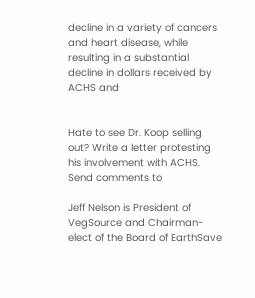decline in a variety of cancers and heart disease, while resulting in a substantial decline in dollars received by ACHS and


Hate to see Dr. Koop selling out? Write a letter protesting his involvement with ACHS. Send comments to

Jeff Nelson is President of VegSource and Chairman-elect of the Board of EarthSave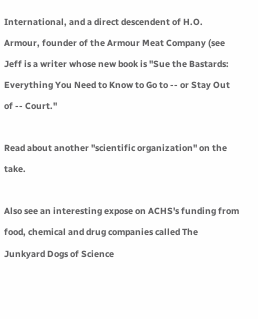International, and a direct descendent of H.O. Armour, founder of the Armour Meat Company (see Jeff is a writer whose new book is "Sue the Bastards: Everything You Need to Know to Go to -- or Stay Out of -- Court."

Read about another "scientific organization" on the take.

Also see an interesting expose on ACHS's funding from food, chemical and drug companies called The Junkyard Dogs of Science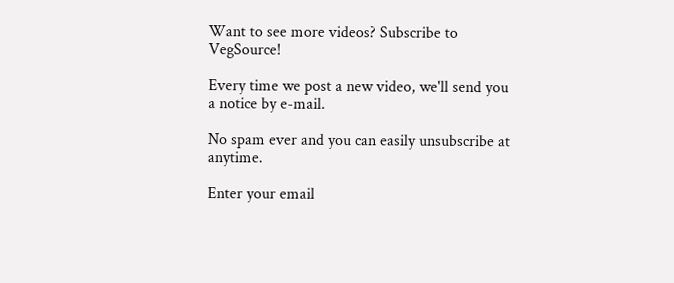Want to see more videos? Subscribe to VegSource!

Every time we post a new video, we'll send you a notice by e-mail.

No spam ever and you can easily unsubscribe at anytime.

Enter your email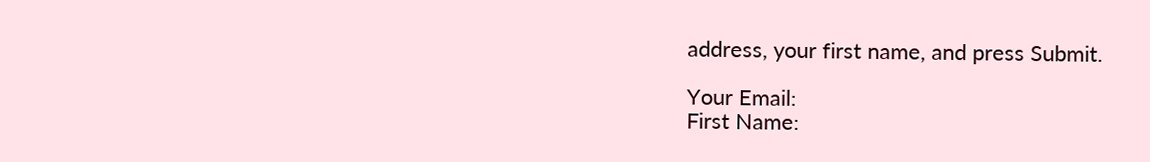address, your first name, and press Submit.

Your Email:
First Name: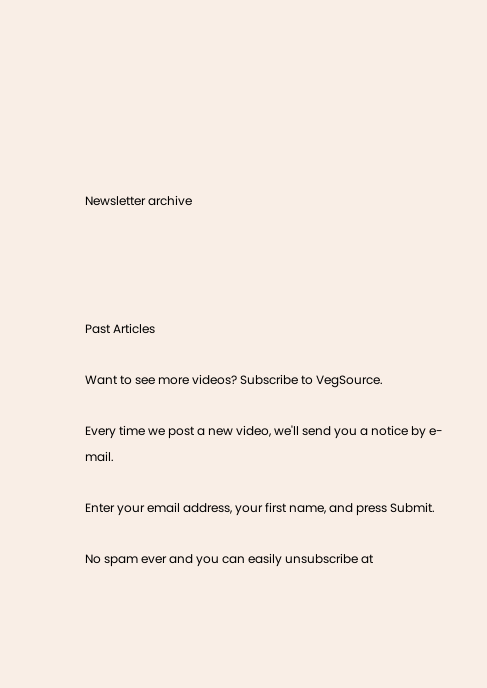Newsletter archive




Past Articles

Want to see more videos? Subscribe to VegSource.

Every time we post a new video, we'll send you a notice by e-mail.

Enter your email address, your first name, and press Submit.

No spam ever and you can easily unsubscribe at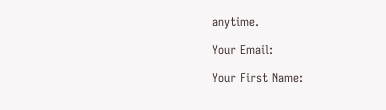anytime.

Your Email:

Your First Name: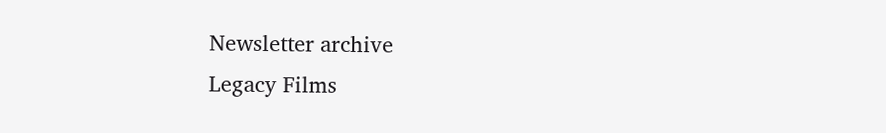Newsletter archive
Legacy Films